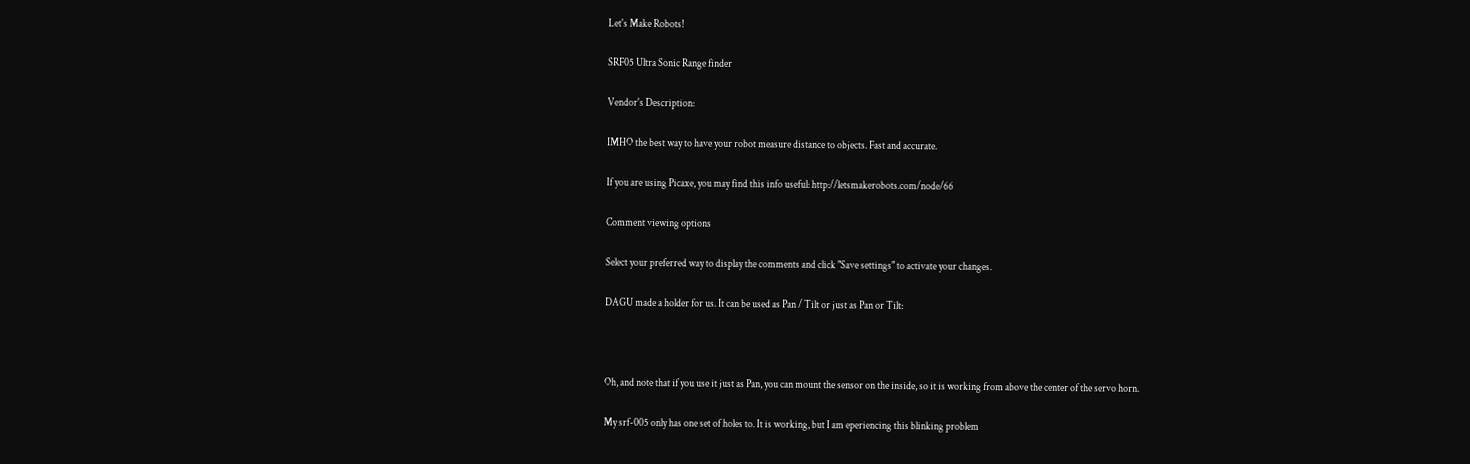Let's Make Robots!

SRF05 Ultra Sonic Range finder

Vendor's Description:

IMHO the best way to have your robot measure distance to objects. Fast and accurate.

If you are using Picaxe, you may find this info useful: http://letsmakerobots.com/node/66

Comment viewing options

Select your preferred way to display the comments and click "Save settings" to activate your changes.

DAGU made a holder for us. It can be used as Pan / Tilt or just as Pan or Tilt:



Oh, and note that if you use it just as Pan, you can mount the sensor on the inside, so it is working from above the center of the servo horn.

My srf-005 only has one set of holes to. It is working, but I am eperiencing this blinking problem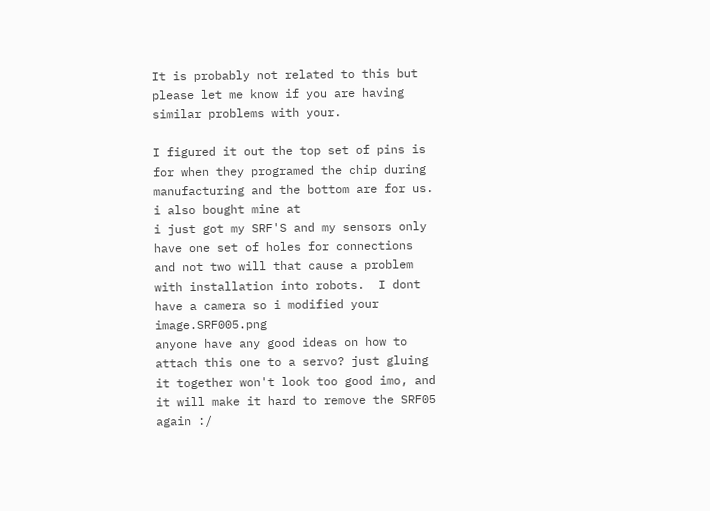It is probably not related to this but please let me know if you are having similar problems with your.

I figured it out the top set of pins is for when they programed the chip during manufacturing and the bottom are for us. i also bought mine at
i just got my SRF'S and my sensors only have one set of holes for connections and not two will that cause a problem with installation into robots.  I dont have a camera so i modified your image.SRF005.png
anyone have any good ideas on how to attach this one to a servo? just gluing it together won't look too good imo, and it will make it hard to remove the SRF05 again :/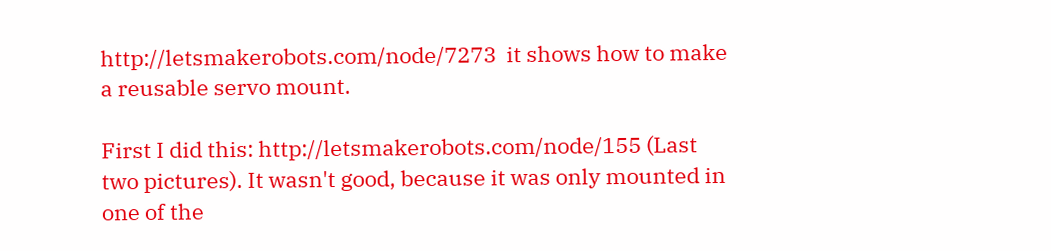http://letsmakerobots.com/node/7273  it shows how to make a reusable servo mount.

First I did this: http://letsmakerobots.com/node/155 (Last two pictures). It wasn't good, because it was only mounted in one of the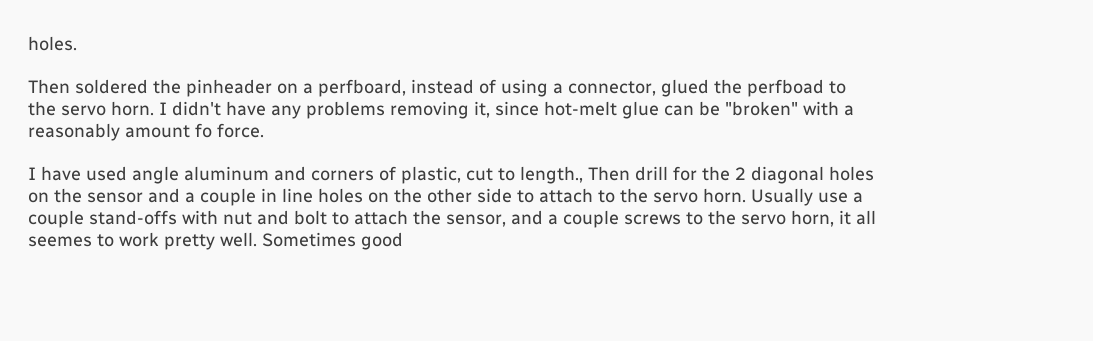holes.

Then soldered the pinheader on a perfboard, instead of using a connector, glued the perfboad to the servo horn. I didn't have any problems removing it, since hot-melt glue can be "broken" with a reasonably amount fo force.

I have used angle aluminum and corners of plastic, cut to length., Then drill for the 2 diagonal holes on the sensor and a couple in line holes on the other side to attach to the servo horn. Usually use a couple stand-offs with nut and bolt to attach the sensor, and a couple screws to the servo horn, it all seemes to work pretty well. Sometimes good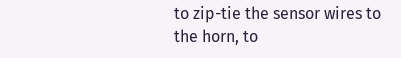to zip-tie the sensor wires to the horn, to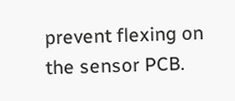prevent flexing on the sensor PCB.